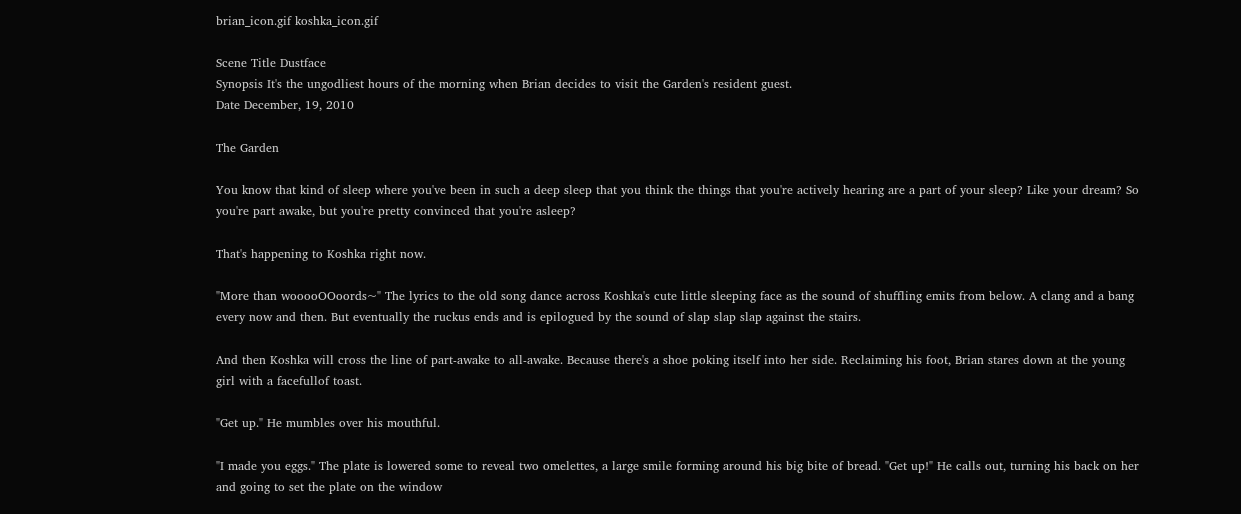brian_icon.gif koshka_icon.gif

Scene Title Dustface
Synopsis It's the ungodliest hours of the morning when Brian decides to visit the Garden's resident guest.
Date December, 19, 2010

The Garden

You know that kind of sleep where you've been in such a deep sleep that you think the things that you're actively hearing are a part of your sleep? Like your dream? So you're part awake, but you're pretty convinced that you're asleep?

That's happening to Koshka right now.

"More than wooooOOoords~" The lyrics to the old song dance across Koshka's cute little sleeping face as the sound of shuffling emits from below. A clang and a bang every now and then. But eventually the ruckus ends and is epilogued by the sound of slap slap slap against the stairs.

And then Koshka will cross the line of part-awake to all-awake. Because there's a shoe poking itself into her side. Reclaiming his foot, Brian stares down at the young girl with a facefullof toast.

"Get up." He mumbles over his mouthful.

"I made you eggs." The plate is lowered some to reveal two omelettes, a large smile forming around his big bite of bread. "Get up!" He calls out, turning his back on her and going to set the plate on the window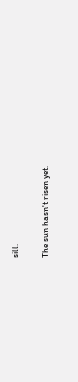sill.

The sun hasn't risen yet.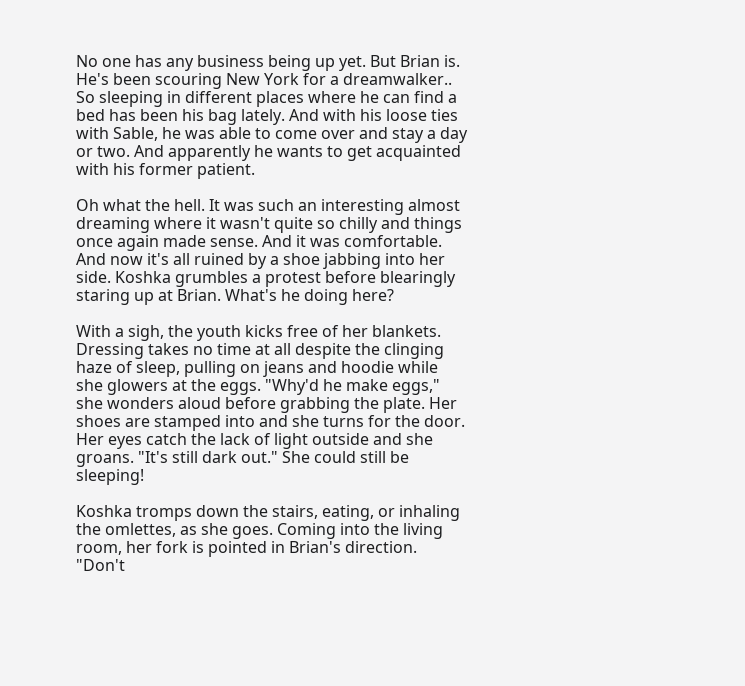No one has any business being up yet. But Brian is. He's been scouring New York for a dreamwalker.. So sleeping in different places where he can find a bed has been his bag lately. And with his loose ties with Sable, he was able to come over and stay a day or two. And apparently he wants to get acquainted with his former patient.

Oh what the hell. It was such an interesting almost dreaming where it wasn't quite so chilly and things once again made sense. And it was comfortable. And now it's all ruined by a shoe jabbing into her side. Koshka grumbles a protest before blearingly staring up at Brian. What's he doing here?

With a sigh, the youth kicks free of her blankets. Dressing takes no time at all despite the clinging haze of sleep, pulling on jeans and hoodie while she glowers at the eggs. "Why'd he make eggs," she wonders aloud before grabbing the plate. Her shoes are stamped into and she turns for the door. Her eyes catch the lack of light outside and she groans. "It's still dark out." She could still be sleeping!

Koshka tromps down the stairs, eating, or inhaling the omlettes, as she goes. Coming into the living room, her fork is pointed in Brian's direction. "Don't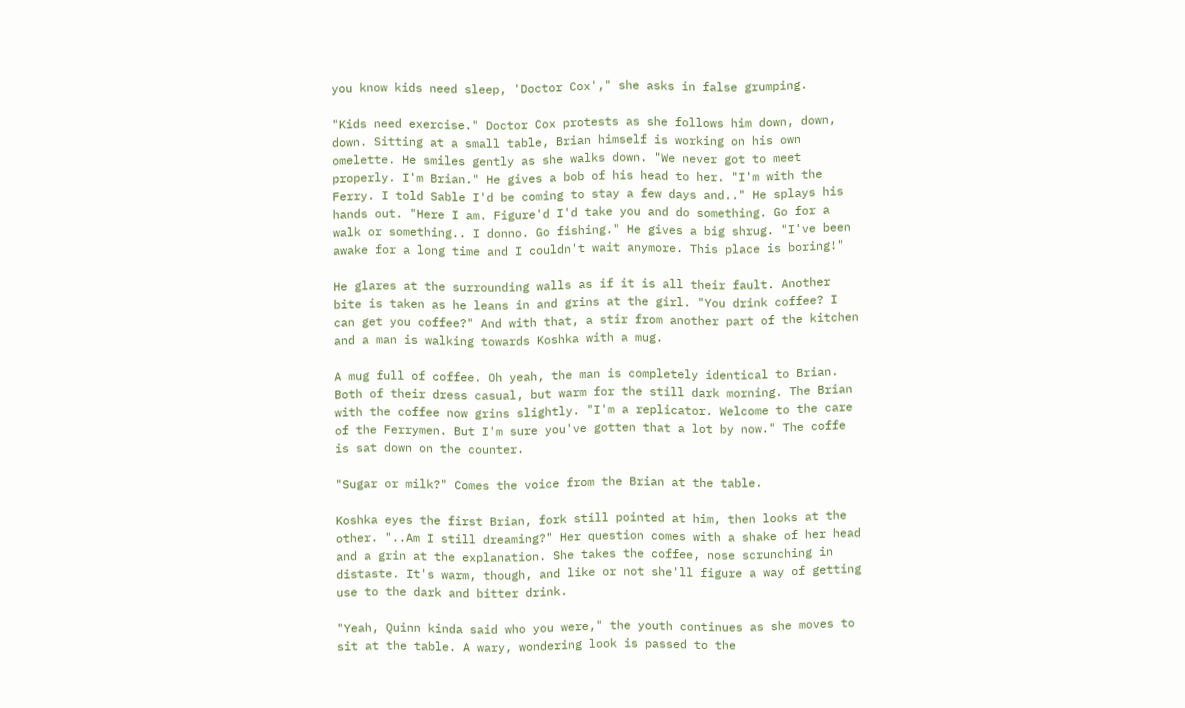you know kids need sleep, 'Doctor Cox'," she asks in false grumping.

"Kids need exercise." Doctor Cox protests as she follows him down, down, down. Sitting at a small table, Brian himself is working on his own omelette. He smiles gently as she walks down. "We never got to meet properly. I'm Brian." He gives a bob of his head to her. "I'm with the Ferry. I told Sable I'd be coming to stay a few days and.." He splays his hands out. "Here I am. Figure'd I'd take you and do something. Go for a walk or something.. I donno. Go fishing." He gives a big shrug. "I've been awake for a long time and I couldn't wait anymore. This place is boring!"

He glares at the surrounding walls as if it is all their fault. Another bite is taken as he leans in and grins at the girl. "You drink coffee? I can get you coffee?" And with that, a stir from another part of the kitchen and a man is walking towards Koshka with a mug.

A mug full of coffee. Oh yeah, the man is completely identical to Brian. Both of their dress casual, but warm for the still dark morning. The Brian with the coffee now grins slightly. "I'm a replicator. Welcome to the care of the Ferrymen. But I'm sure you've gotten that a lot by now." The coffe is sat down on the counter.

"Sugar or milk?" Comes the voice from the Brian at the table.

Koshka eyes the first Brian, fork still pointed at him, then looks at the other. "..Am I still dreaming?" Her question comes with a shake of her head and a grin at the explanation. She takes the coffee, nose scrunching in distaste. It's warm, though, and like or not she'll figure a way of getting use to the dark and bitter drink.

"Yeah, Quinn kinda said who you were," the youth continues as she moves to sit at the table. A wary, wondering look is passed to the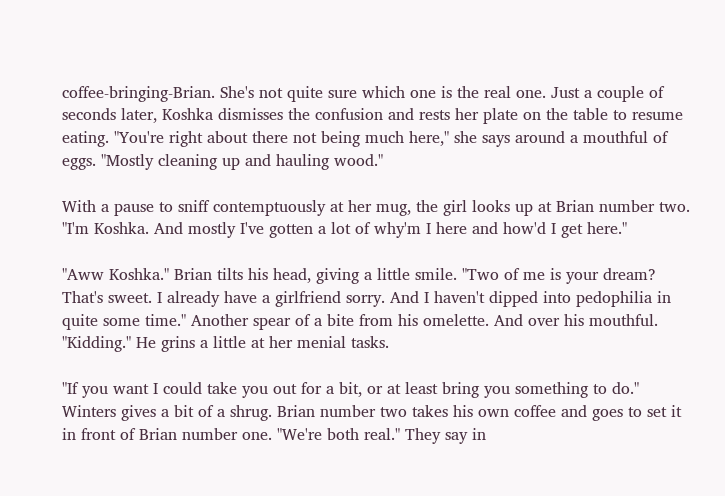coffee-bringing-Brian. She's not quite sure which one is the real one. Just a couple of seconds later, Koshka dismisses the confusion and rests her plate on the table to resume eating. "You're right about there not being much here," she says around a mouthful of eggs. "Mostly cleaning up and hauling wood."

With a pause to sniff contemptuously at her mug, the girl looks up at Brian number two. "I'm Koshka. And mostly I've gotten a lot of why'm I here and how'd I get here."

"Aww Koshka." Brian tilts his head, giving a little smile. "Two of me is your dream? That's sweet. I already have a girlfriend sorry. And I haven't dipped into pedophilia in quite some time." Another spear of a bite from his omelette. And over his mouthful. "Kidding." He grins a little at her menial tasks.

"If you want I could take you out for a bit, or at least bring you something to do." Winters gives a bit of a shrug. Brian number two takes his own coffee and goes to set it in front of Brian number one. "We're both real." They say in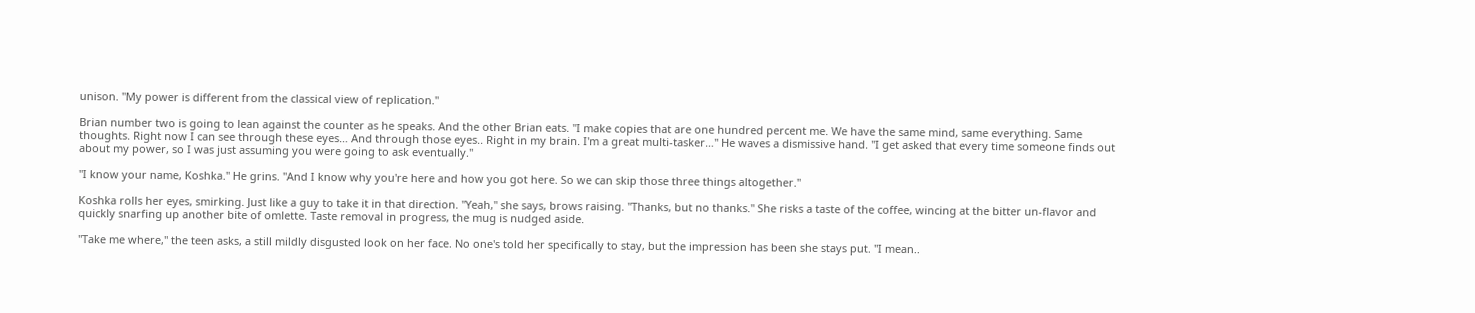unison. "My power is different from the classical view of replication."

Brian number two is going to lean against the counter as he speaks. And the other Brian eats. "I make copies that are one hundred percent me. We have the same mind, same everything. Same thoughts. Right now I can see through these eyes… And through those eyes.. Right in my brain. I'm a great multi-tasker…" He waves a dismissive hand. "I get asked that every time someone finds out about my power, so I was just assuming you were going to ask eventually."

"I know your name, Koshka." He grins. "And I know why you're here and how you got here. So we can skip those three things altogether."

Koshka rolls her eyes, smirking. Just like a guy to take it in that direction. "Yeah," she says, brows raising. "Thanks, but no thanks." She risks a taste of the coffee, wincing at the bitter un-flavor and quickly snarfing up another bite of omlette. Taste removal in progress, the mug is nudged aside.

"Take me where," the teen asks, a still mildly disgusted look on her face. No one's told her specifically to stay, but the impression has been she stays put. "I mean..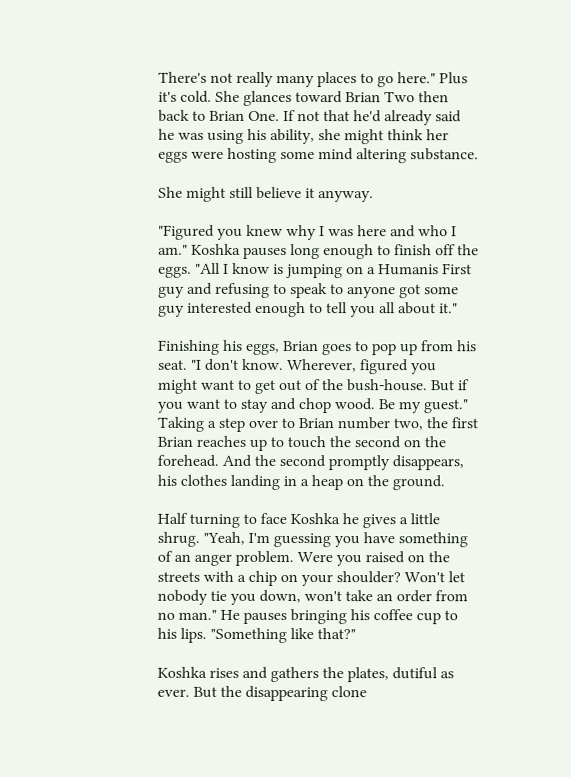There's not really many places to go here." Plus it's cold. She glances toward Brian Two then back to Brian One. If not that he'd already said he was using his ability, she might think her eggs were hosting some mind altering substance.

She might still believe it anyway.

"Figured you knew why I was here and who I am." Koshka pauses long enough to finish off the eggs. "All I know is jumping on a Humanis First guy and refusing to speak to anyone got some guy interested enough to tell you all about it."

Finishing his eggs, Brian goes to pop up from his seat. "I don't know. Wherever, figured you might want to get out of the bush-house. But if you want to stay and chop wood. Be my guest." Taking a step over to Brian number two, the first Brian reaches up to touch the second on the forehead. And the second promptly disappears, his clothes landing in a heap on the ground.

Half turning to face Koshka he gives a little shrug. "Yeah, I'm guessing you have something of an anger problem. Were you raised on the streets with a chip on your shoulder? Won't let nobody tie you down, won't take an order from no man." He pauses bringing his coffee cup to his lips. "Something like that?"

Koshka rises and gathers the plates, dutiful as ever. But the disappearing clone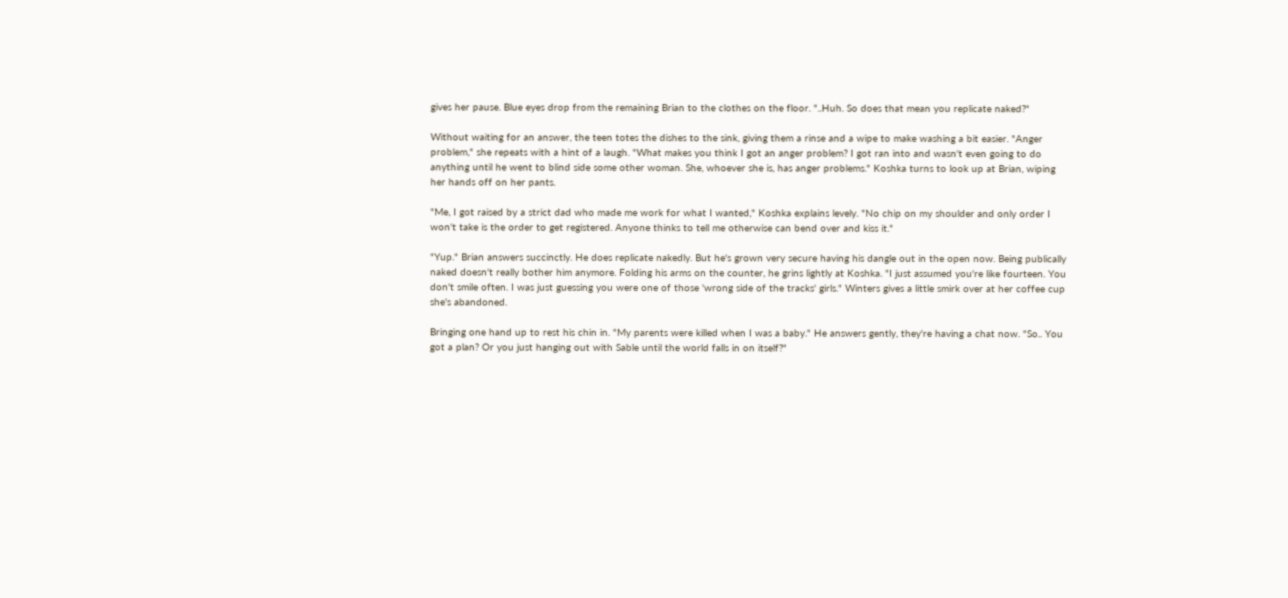gives her pause. Blue eyes drop from the remaining Brian to the clothes on the floor. "..Huh. So does that mean you replicate naked?"

Without waiting for an answer, the teen totes the dishes to the sink, giving them a rinse and a wipe to make washing a bit easier. "Anger problem," she repeats with a hint of a laugh. "What makes you think I got an anger problem? I got ran into and wasn't even going to do anything until he went to blind side some other woman. She, whoever she is, has anger problems." Koshka turns to look up at Brian, wiping her hands off on her pants.

"Me, I got raised by a strict dad who made me work for what I wanted," Koshka explains levely. "No chip on my shoulder and only order I won't take is the order to get registered. Anyone thinks to tell me otherwise can bend over and kiss it."

"Yup." Brian answers succinctly. He does replicate nakedly. But he's grown very secure having his dangle out in the open now. Being publically naked doesn't really bother him anymore. Folding his arms on the counter, he grins lightly at Koshka. "I just assumed you're like fourteen. You don't smile often. I was just guessing you were one of those 'wrong side of the tracks' girls." Winters gives a little smirk over at her coffee cup she's abandoned.

Bringing one hand up to rest his chin in. "My parents were killed when I was a baby." He answers gently, they're having a chat now. "So.. You got a plan? Or you just hanging out with Sable until the world falls in on itself?"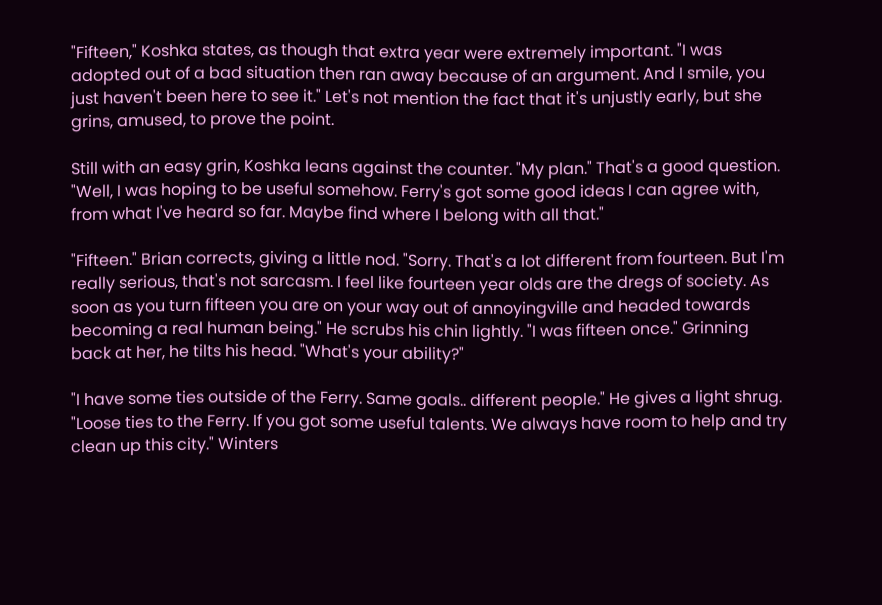"Fifteen," Koshka states, as though that extra year were extremely important. "I was adopted out of a bad situation then ran away because of an argument. And I smile, you just haven't been here to see it." Let's not mention the fact that it's unjustly early, but she grins, amused, to prove the point.

Still with an easy grin, Koshka leans against the counter. "My plan." That's a good question. "Well, I was hoping to be useful somehow. Ferry's got some good ideas I can agree with, from what I've heard so far. Maybe find where I belong with all that."

"Fifteen." Brian corrects, giving a little nod. "Sorry. That's a lot different from fourteen. But I'm really serious, that's not sarcasm. I feel like fourteen year olds are the dregs of society. As soon as you turn fifteen you are on your way out of annoyingville and headed towards becoming a real human being." He scrubs his chin lightly. "I was fifteen once." Grinning back at her, he tilts his head. "What's your ability?"

"I have some ties outside of the Ferry. Same goals.. different people." He gives a light shrug. "Loose ties to the Ferry. If you got some useful talents. We always have room to help and try clean up this city." Winters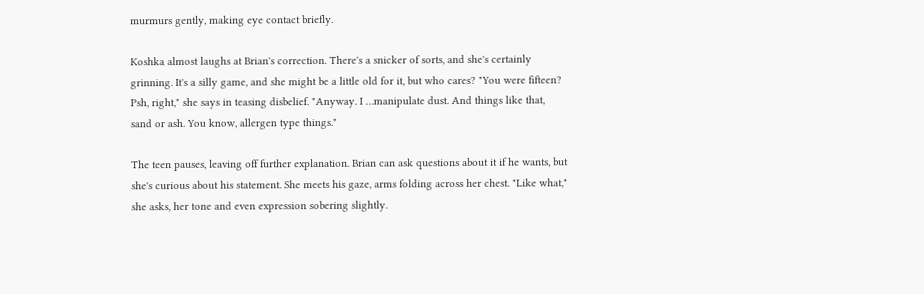murmurs gently, making eye contact briefly.

Koshka almost laughs at Brian's correction. There's a snicker of sorts, and she's certainly grinning. It's a silly game, and she might be a little old for it, but who cares? "You were fifteen? Psh, right," she says in teasing disbelief. "Anyway. I …manipulate dust. And things like that, sand or ash. You know, allergen type things."

The teen pauses, leaving off further explanation. Brian can ask questions about it if he wants, but she's curious about his statement. She meets his gaze, arms folding across her chest. "Like what," she asks, her tone and even expression sobering slightly.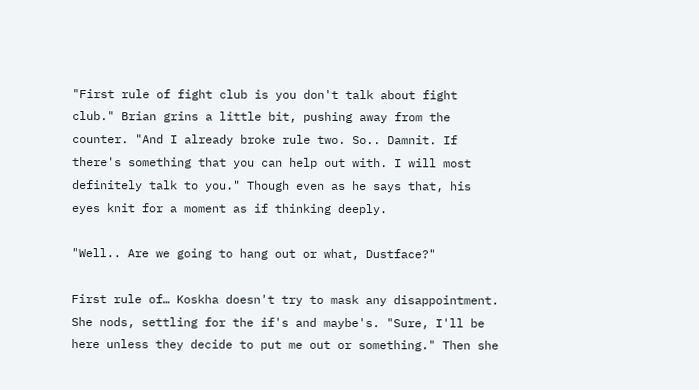"First rule of fight club is you don't talk about fight club." Brian grins a little bit, pushing away from the counter. "And I already broke rule two. So.. Damnit. If there's something that you can help out with. I will most definitely talk to you." Though even as he says that, his eyes knit for a moment as if thinking deeply.

"Well.. Are we going to hang out or what, Dustface?"

First rule of… Koskha doesn't try to mask any disappointment. She nods, settling for the if's and maybe's. "Sure, I'll be here unless they decide to put me out or something." Then she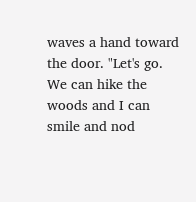waves a hand toward the door. "Let's go. We can hike the woods and I can smile and nod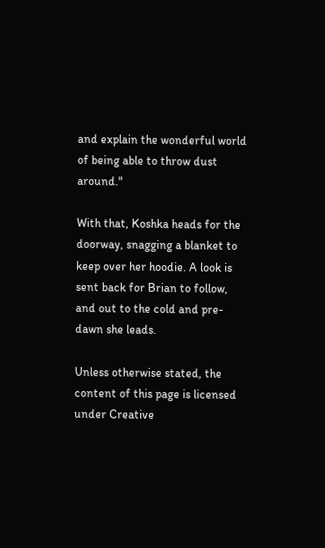and explain the wonderful world of being able to throw dust around."

With that, Koshka heads for the doorway, snagging a blanket to keep over her hoodie. A look is sent back for Brian to follow, and out to the cold and pre-dawn she leads.

Unless otherwise stated, the content of this page is licensed under Creative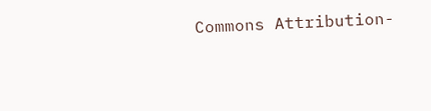Commons Attribution-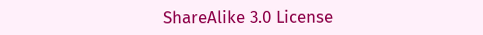ShareAlike 3.0 License